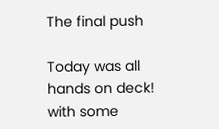The final push

Today was all hands on deck! with some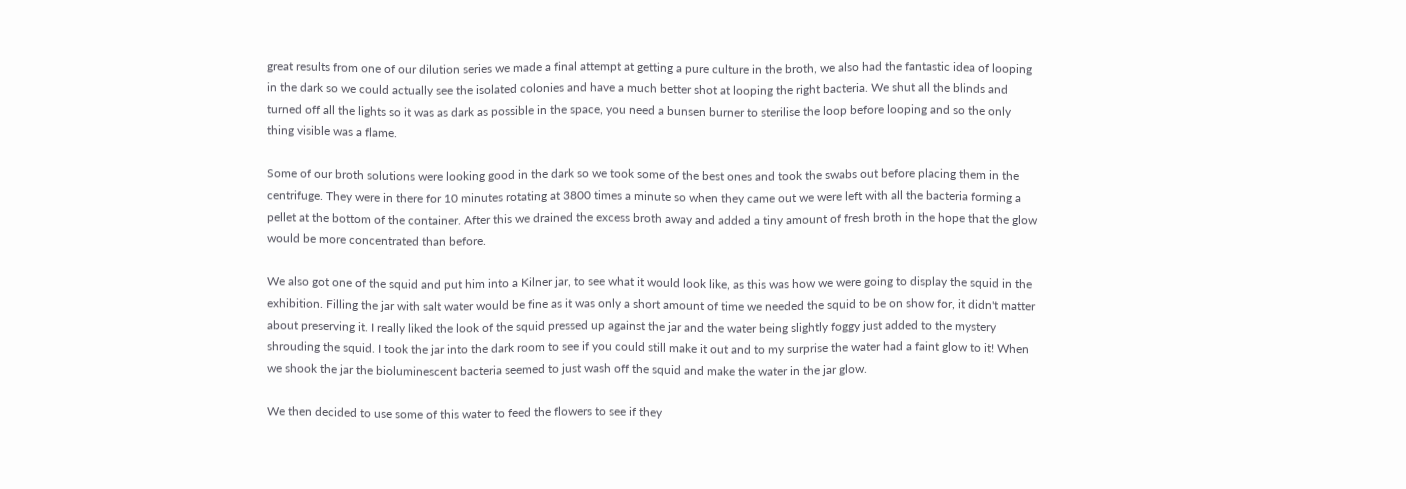great results from one of our dilution series we made a final attempt at getting a pure culture in the broth, we also had the fantastic idea of looping in the dark so we could actually see the isolated colonies and have a much better shot at looping the right bacteria. We shut all the blinds and turned off all the lights so it was as dark as possible in the space, you need a bunsen burner to sterilise the loop before looping and so the only thing visible was a flame.

Some of our broth solutions were looking good in the dark so we took some of the best ones and took the swabs out before placing them in the centrifuge. They were in there for 10 minutes rotating at 3800 times a minute so when they came out we were left with all the bacteria forming a pellet at the bottom of the container. After this we drained the excess broth away and added a tiny amount of fresh broth in the hope that the glow would be more concentrated than before.

We also got one of the squid and put him into a Kilner jar, to see what it would look like, as this was how we were going to display the squid in the exhibition. Filling the jar with salt water would be fine as it was only a short amount of time we needed the squid to be on show for, it didn't matter about preserving it. I really liked the look of the squid pressed up against the jar and the water being slightly foggy just added to the mystery shrouding the squid. I took the jar into the dark room to see if you could still make it out and to my surprise the water had a faint glow to it! When we shook the jar the bioluminescent bacteria seemed to just wash off the squid and make the water in the jar glow.

We then decided to use some of this water to feed the flowers to see if they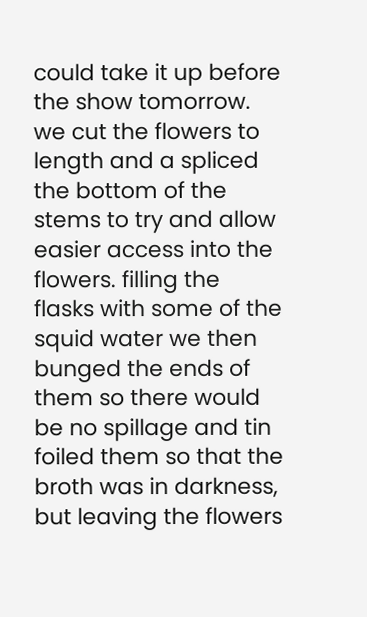could take it up before the show tomorrow. we cut the flowers to length and a spliced the bottom of the stems to try and allow easier access into the flowers. filling the flasks with some of the squid water we then bunged the ends of them so there would be no spillage and tin foiled them so that the broth was in darkness, but leaving the flowers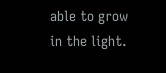able to grow in the light.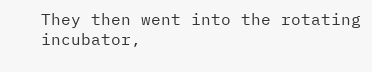They then went into the rotating incubator,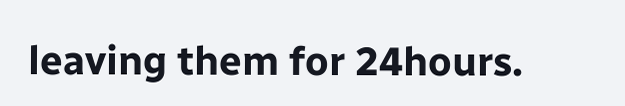leaving them for 24hours.